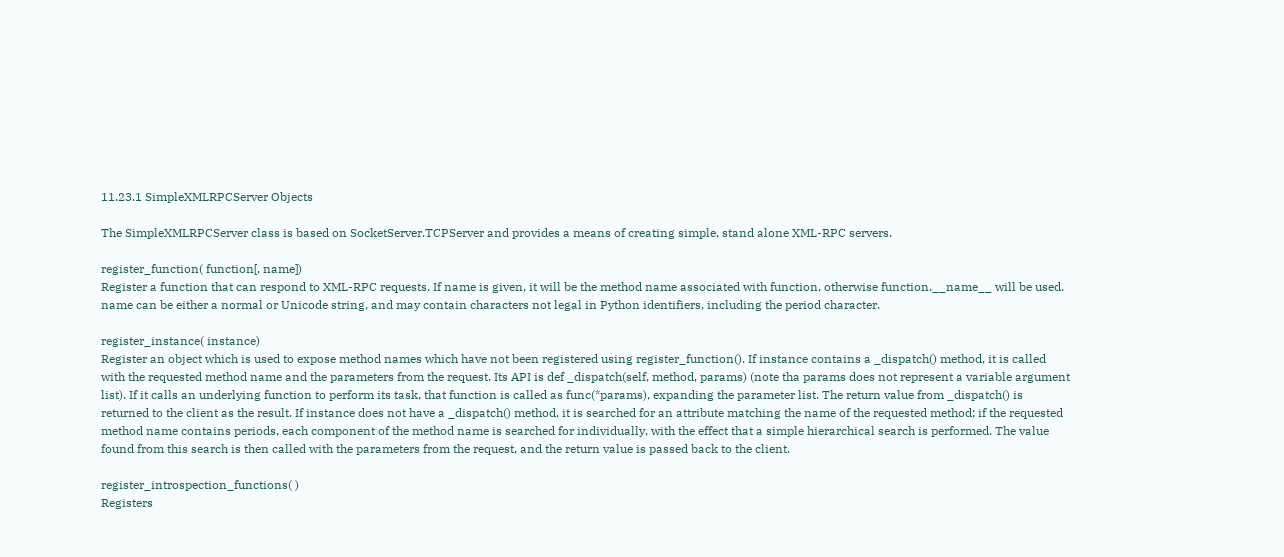11.23.1 SimpleXMLRPCServer Objects

The SimpleXMLRPCServer class is based on SocketServer.TCPServer and provides a means of creating simple, stand alone XML-RPC servers.

register_function( function[, name])
Register a function that can respond to XML-RPC requests. If name is given, it will be the method name associated with function, otherwise function.__name__ will be used. name can be either a normal or Unicode string, and may contain characters not legal in Python identifiers, including the period character.

register_instance( instance)
Register an object which is used to expose method names which have not been registered using register_function(). If instance contains a _dispatch() method, it is called with the requested method name and the parameters from the request. Its API is def _dispatch(self, method, params) (note tha params does not represent a variable argument list). If it calls an underlying function to perform its task, that function is called as func(*params), expanding the parameter list. The return value from _dispatch() is returned to the client as the result. If instance does not have a _dispatch() method, it is searched for an attribute matching the name of the requested method; if the requested method name contains periods, each component of the method name is searched for individually, with the effect that a simple hierarchical search is performed. The value found from this search is then called with the parameters from the request, and the return value is passed back to the client.

register_introspection_functions( )
Registers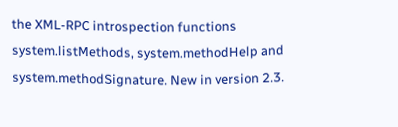the XML-RPC introspection functions system.listMethods, system.methodHelp and system.methodSignature. New in version 2.3.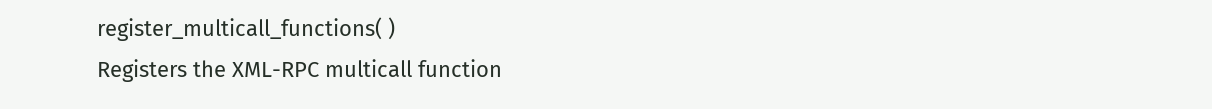register_multicall_functions( )
Registers the XML-RPC multicall function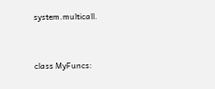system.multicall.


class MyFuncs: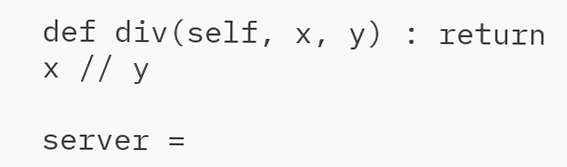def div(self, x, y) : return x // y

server =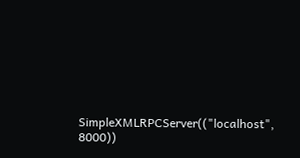SimpleXMLRPCServer(("localhost", 8000))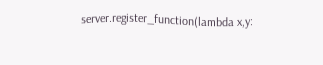server.register_function(lambda x,y: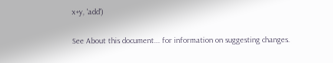x+y, 'add')

See About this document... for information on suggesting changes.